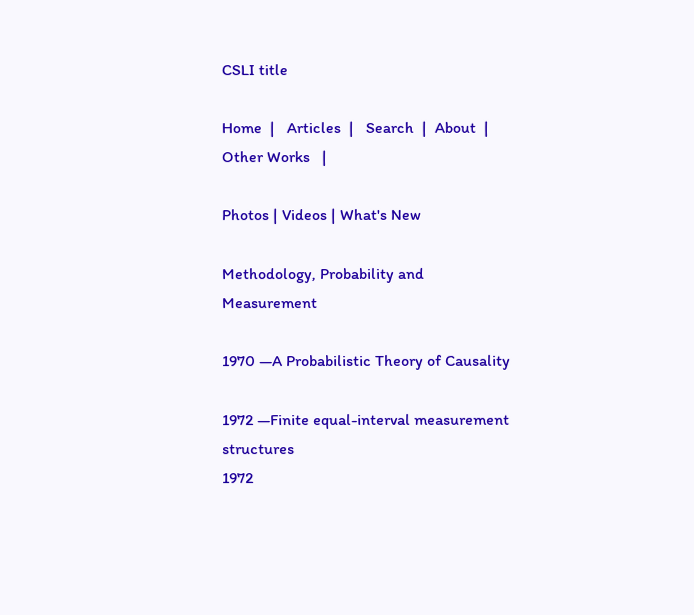CSLI title

Home  |   Articles  |   Search  |  About  |  Other Works   |

Photos | Videos | What's New

Methodology, Probability and Measurement

1970 —A Probabilistic Theory of Causality

1972 —Finite equal-interval measurement structures
1972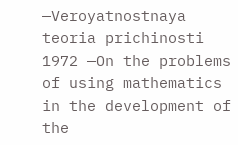—Veroyatnostnaya teoria prichinosti
1972 —On the problems of using mathematics in the development of the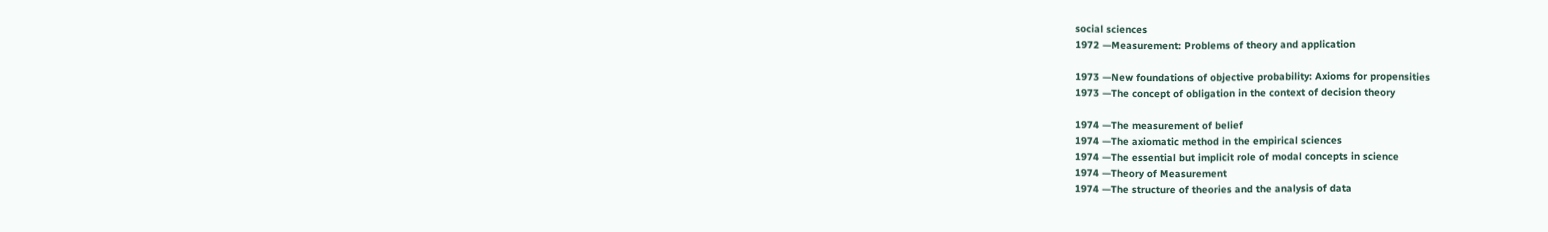social sciences
1972 —Measurement: Problems of theory and application

1973 —New foundations of objective probability: Axioms for propensities
1973 —The concept of obligation in the context of decision theory

1974 —The measurement of belief
1974 —The axiomatic method in the empirical sciences
1974 —The essential but implicit role of modal concepts in science
1974 —Theory of Measurement
1974 —The structure of theories and the analysis of data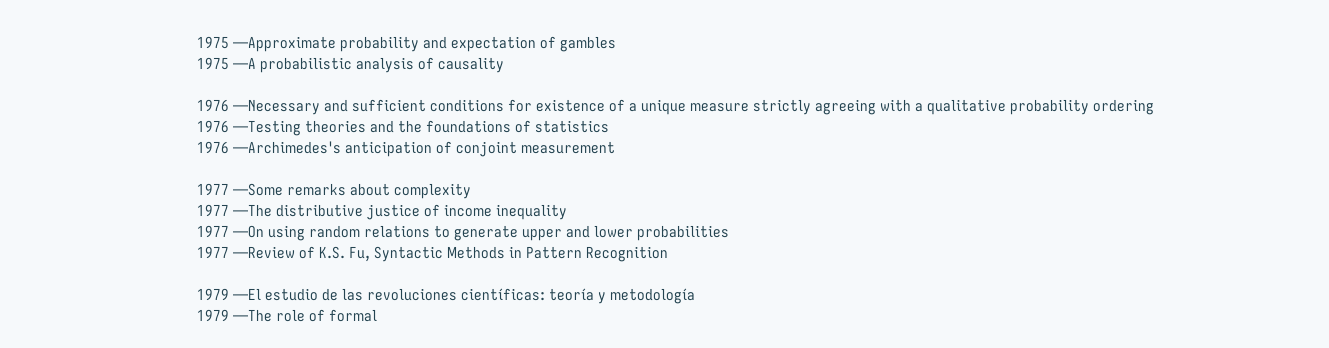1975 —Approximate probability and expectation of gambles
1975 —A probabilistic analysis of causality

1976 —Necessary and sufficient conditions for existence of a unique measure strictly agreeing with a qualitative probability ordering
1976 —Testing theories and the foundations of statistics
1976 —Archimedes's anticipation of conjoint measurement

1977 —Some remarks about complexity
1977 —The distributive justice of income inequality
1977 —On using random relations to generate upper and lower probabilities
1977 —Review of K.S. Fu, Syntactic Methods in Pattern Recognition

1979 —El estudio de las revoluciones científicas: teoría y metodología
1979 —The role of formal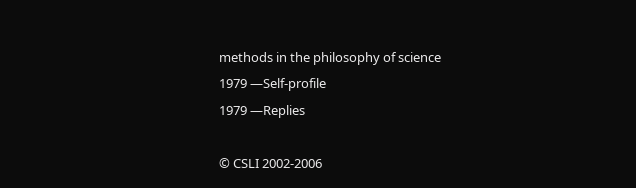methods in the philosophy of science
1979 —Self-profile
1979 —Replies

© CSLI 2002-2006